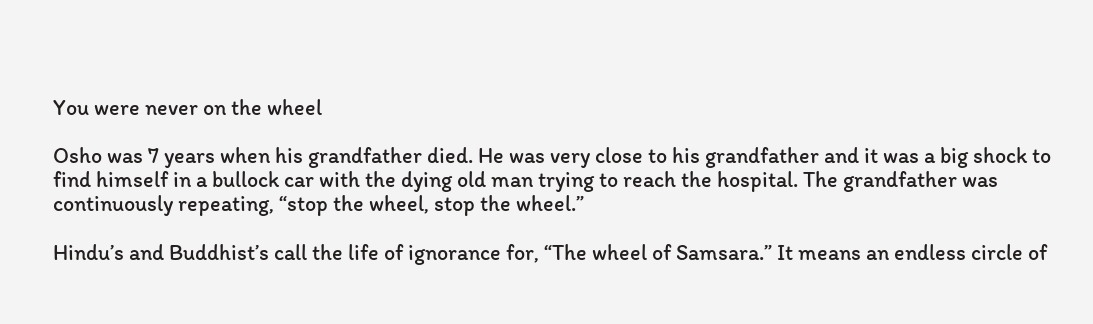You were never on the wheel

Osho was 7 years when his grandfather died. He was very close to his grandfather and it was a big shock to find himself in a bullock car with the dying old man trying to reach the hospital. The grandfather was continuously repeating, “stop the wheel, stop the wheel.”

Hindu’s and Buddhist’s call the life of ignorance for, “The wheel of Samsara.” It means an endless circle of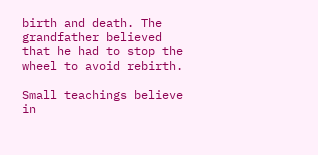birth and death. The grandfather believed that he had to stop the wheel to avoid rebirth.

Small teachings believe in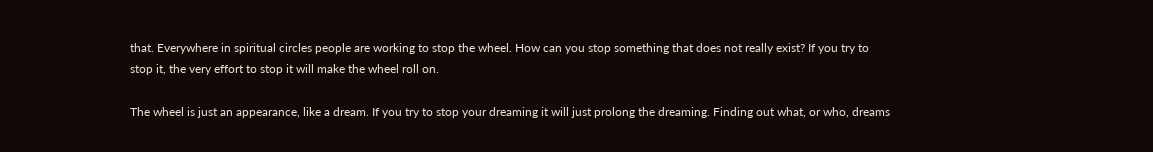that. Everywhere in spiritual circles people are working to stop the wheel. How can you stop something that does not really exist? If you try to stop it, the very effort to stop it will make the wheel roll on.

The wheel is just an appearance, like a dream. If you try to stop your dreaming it will just prolong the dreaming. Finding out what, or who, dreams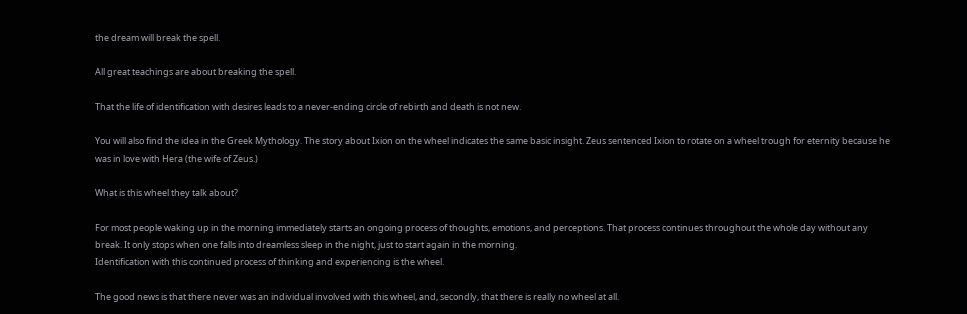the dream will break the spell.

All great teachings are about breaking the spell.

That the life of identification with desires leads to a never-ending circle of rebirth and death is not new.

You will also find the idea in the Greek Mythology. The story about Ixion on the wheel indicates the same basic insight. Zeus sentenced Ixion to rotate on a wheel trough for eternity because he was in love with Hera (the wife of Zeus.)

What is this wheel they talk about?

For most people waking up in the morning immediately starts an ongoing process of thoughts, emotions, and perceptions. That process continues throughout the whole day without any break. It only stops when one falls into dreamless sleep in the night, just to start again in the morning.
Identification with this continued process of thinking and experiencing is the wheel.

The good news is that there never was an individual involved with this wheel, and, secondly, that there is really no wheel at all.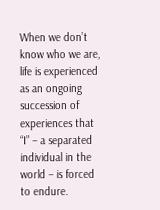When we don’t know who we are, life is experienced as an ongoing succession of experiences that “I” – a separated individual in the world – is forced to endure.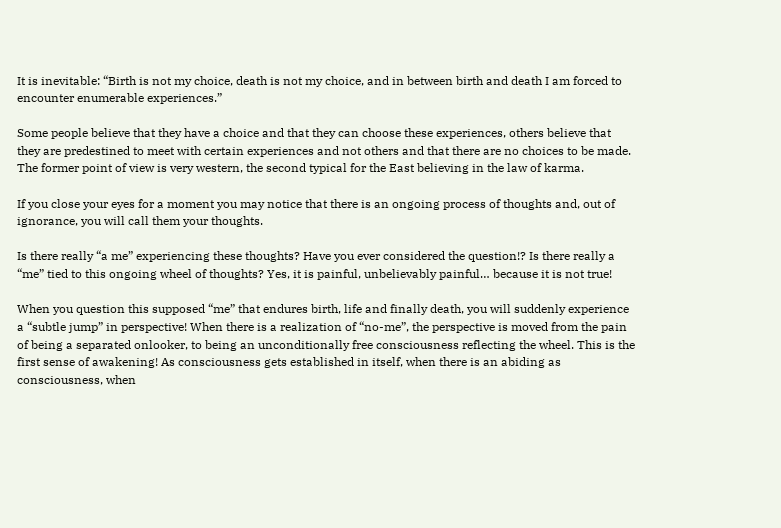It is inevitable: “Birth is not my choice, death is not my choice, and in between birth and death I am forced to encounter enumerable experiences.”

Some people believe that they have a choice and that they can choose these experiences, others believe that they are predestined to meet with certain experiences and not others and that there are no choices to be made. The former point of view is very western, the second typical for the East believing in the law of karma.

If you close your eyes for a moment you may notice that there is an ongoing process of thoughts and, out of ignorance, you will call them your thoughts.

Is there really “a me” experiencing these thoughts? Have you ever considered the question!? Is there really a “me” tied to this ongoing wheel of thoughts? Yes, it is painful, unbelievably painful… because it is not true!

When you question this supposed “me” that endures birth, life and finally death, you will suddenly experience a “subtle jump” in perspective! When there is a realization of “no-me”, the perspective is moved from the pain of being a separated onlooker, to being an unconditionally free consciousness reflecting the wheel. This is the first sense of awakening! As consciousness gets established in itself, when there is an abiding as consciousness, when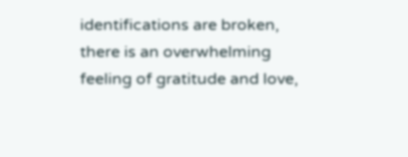identifications are broken, there is an overwhelming feeling of gratitude and love,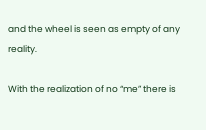and the wheel is seen as empty of any reality.

With the realization of no “me” there is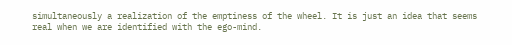simultaneously a realization of the emptiness of the wheel. It is just an idea that seems real when we are identified with the ego-mind.